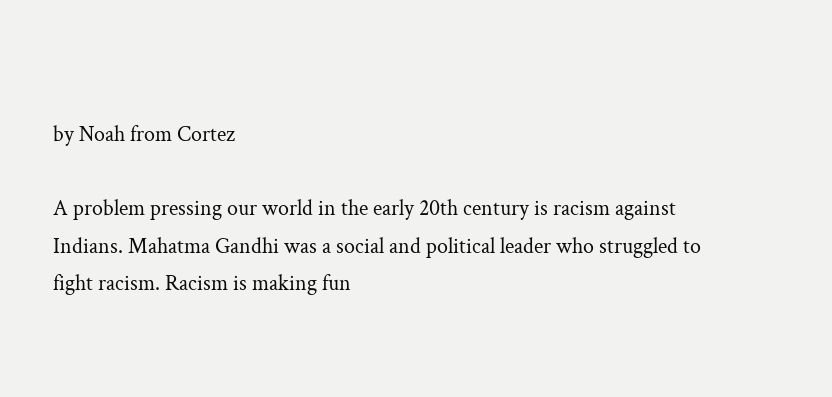by Noah from Cortez

A problem pressing our world in the early 20th century is racism against Indians. Mahatma Gandhi was a social and political leader who struggled to fight racism. Racism is making fun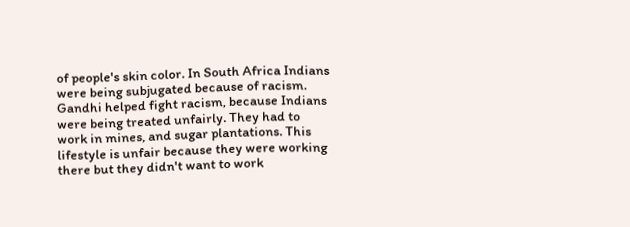of people's skin color. In South Africa Indians were being subjugated because of racism. Gandhi helped fight racism, because Indians were being treated unfairly. They had to work in mines, and sugar plantations. This lifestyle is unfair because they were working there but they didn't want to work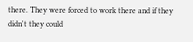there. They were forced to work there and if they didn't they could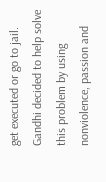get executed or go to jail. Gandhi decided to help solve this problem by using nonviolence, passion and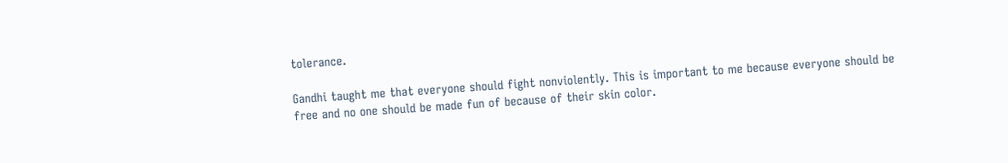tolerance.

Gandhi taught me that everyone should fight nonviolently. This is important to me because everyone should be free and no one should be made fun of because of their skin color.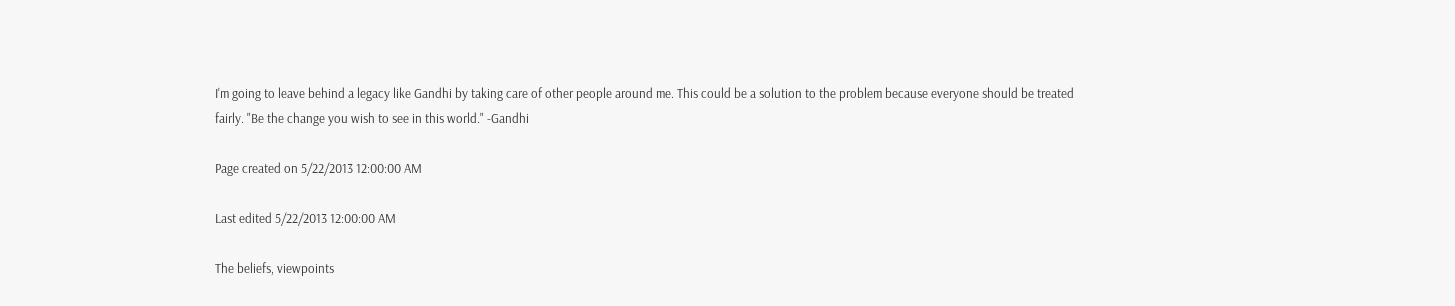I'm going to leave behind a legacy like Gandhi by taking care of other people around me. This could be a solution to the problem because everyone should be treated fairly. "Be the change you wish to see in this world." -Gandhi

Page created on 5/22/2013 12:00:00 AM

Last edited 5/22/2013 12:00:00 AM

The beliefs, viewpoints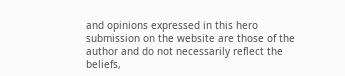and opinions expressed in this hero submission on the website are those of the author and do not necessarily reflect the beliefs,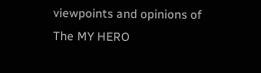viewpoints and opinions of The MY HERO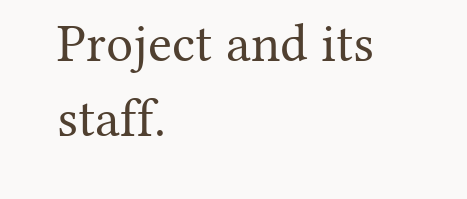Project and its staff.